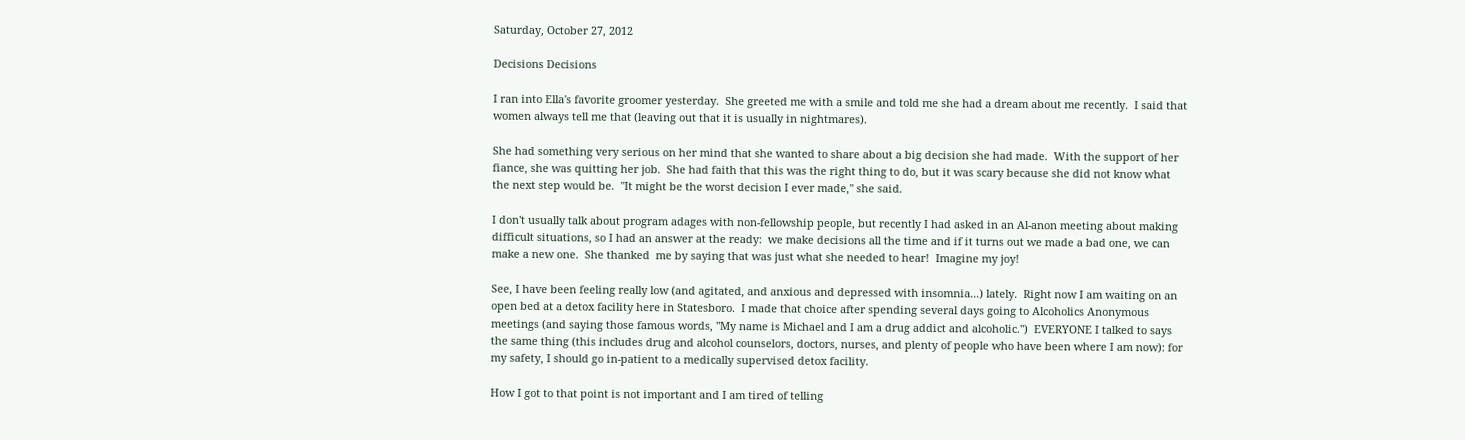Saturday, October 27, 2012

Decisions Decisions

I ran into Ella's favorite groomer yesterday.  She greeted me with a smile and told me she had a dream about me recently.  I said that women always tell me that (leaving out that it is usually in nightmares).

She had something very serious on her mind that she wanted to share about a big decision she had made.  With the support of her fiance, she was quitting her job.  She had faith that this was the right thing to do, but it was scary because she did not know what the next step would be.  "It might be the worst decision I ever made," she said.

I don't usually talk about program adages with non-fellowship people, but recently I had asked in an Al-anon meeting about making difficult situations, so I had an answer at the ready:  we make decisions all the time and if it turns out we made a bad one, we can make a new one.  She thanked  me by saying that was just what she needed to hear!  Imagine my joy!

See, I have been feeling really low (and agitated, and anxious and depressed with insomnia...) lately.  Right now I am waiting on an open bed at a detox facility here in Statesboro.  I made that choice after spending several days going to Alcoholics Anonymous meetings (and saying those famous words, "My name is Michael and I am a drug addict and alcoholic.")  EVERYONE I talked to says the same thing (this includes drug and alcohol counselors, doctors, nurses, and plenty of people who have been where I am now): for my safety, I should go in-patient to a medically supervised detox facility.

How I got to that point is not important and I am tired of telling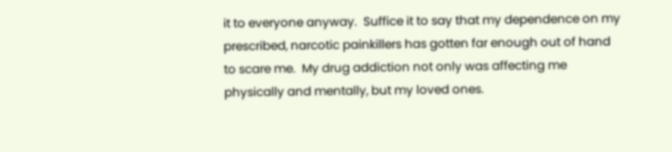it to everyone anyway.  Suffice it to say that my dependence on my prescribed, narcotic painkillers has gotten far enough out of hand to scare me.  My drug addiction not only was affecting me physically and mentally, but my loved ones.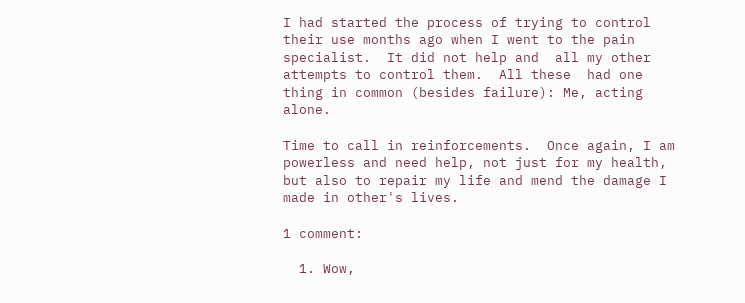I had started the process of trying to control their use months ago when I went to the pain specialist.  It did not help and  all my other attempts to control them.  All these  had one thing in common (besides failure): Me, acting alone.

Time to call in reinforcements.  Once again, I am powerless and need help, not just for my health, but also to repair my life and mend the damage I made in other's lives.

1 comment:

  1. Wow,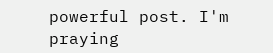powerful post. I'm praying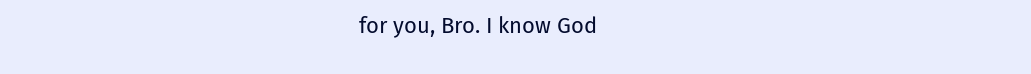for you, Bro. I know God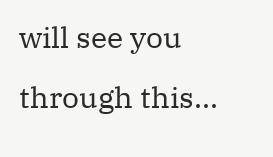will see you through this...